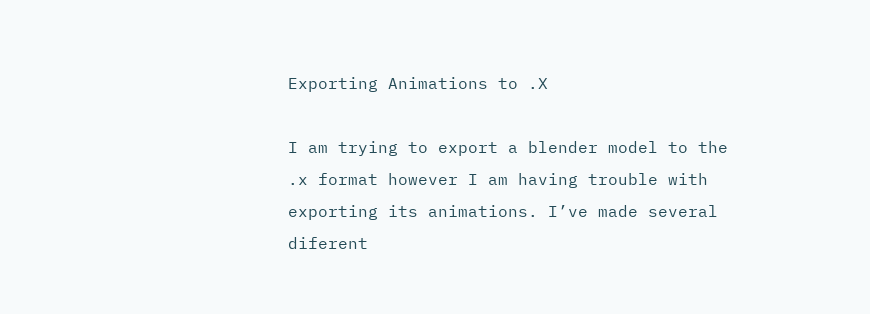Exporting Animations to .X

I am trying to export a blender model to the .x format however I am having trouble with exporting its animations. I’ve made several diferent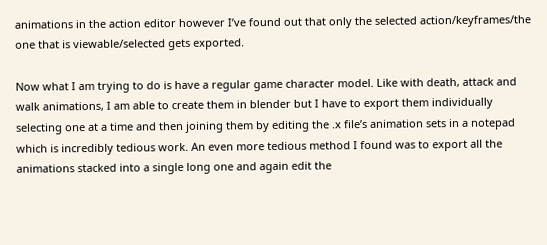animations in the action editor however I’ve found out that only the selected action/keyframes/the one that is viewable/selected gets exported.

Now what I am trying to do is have a regular game character model. Like with death, attack and walk animations, I am able to create them in blender but I have to export them individually selecting one at a time and then joining them by editing the .x file’s animation sets in a notepad which is incredibly tedious work. An even more tedious method I found was to export all the animations stacked into a single long one and again edit the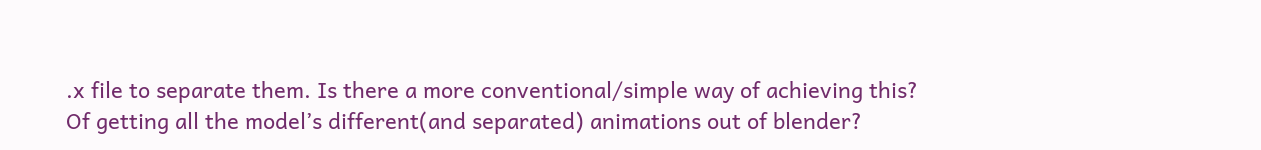.x file to separate them. Is there a more conventional/simple way of achieving this? Of getting all the model’s different(and separated) animations out of blender?